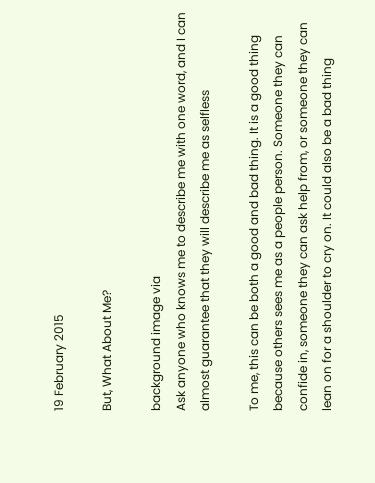19 February 2015

But, What About Me?

background image via
Ask anyone who knows me to describe me with one word, and I can almost guarantee that they will describe me as selfless

To me, this can be both a good and bad thing. It is a good thing because others sees me as a people person. Someone they can confide in, someone they can ask help from, or someone they can lean on for a shoulder to cry on. It could also be a bad thing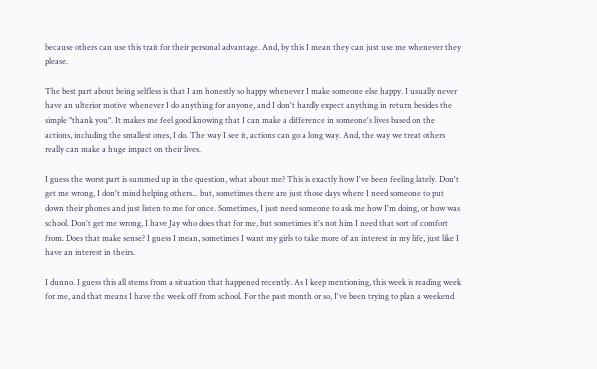because others can use this trait for their personal advantage. And, by this I mean they can just use me whenever they please.

The best part about being selfless is that I am honestly so happy whenever I make someone else happy. I usually never have an ulterior motive whenever I do anything for anyone, and I don't hardly expect anything in return besides the simple "thank you". It makes me feel good knowing that I can make a difference in someone's lives based on the actions, including the smallest ones, I do. The way I see it, actions can go a long way. And, the way we treat others really can make a huge impact on their lives.

I guess the worst part is summed up in the question, what about me? This is exactly how I've been feeling lately. Don't get me wrong, I don't mind helping others... but, sometimes there are just those days where I need someone to put down their phones and just listen to me for once. Sometimes, I just need someone to ask me how I'm doing, or how was school. Don't get me wrong, I have Jay who does that for me, but sometimes it's not him I need that sort of comfort from. Does that make sense? I guess I mean, sometimes I want my girls to take more of an interest in my life, just like I have an interest in theirs.

I dunno. I guess this all stems from a situation that happened recently. As I keep mentioning, this week is reading week for me, and that means I have the week off from school. For the past month or so, I've been trying to plan a weekend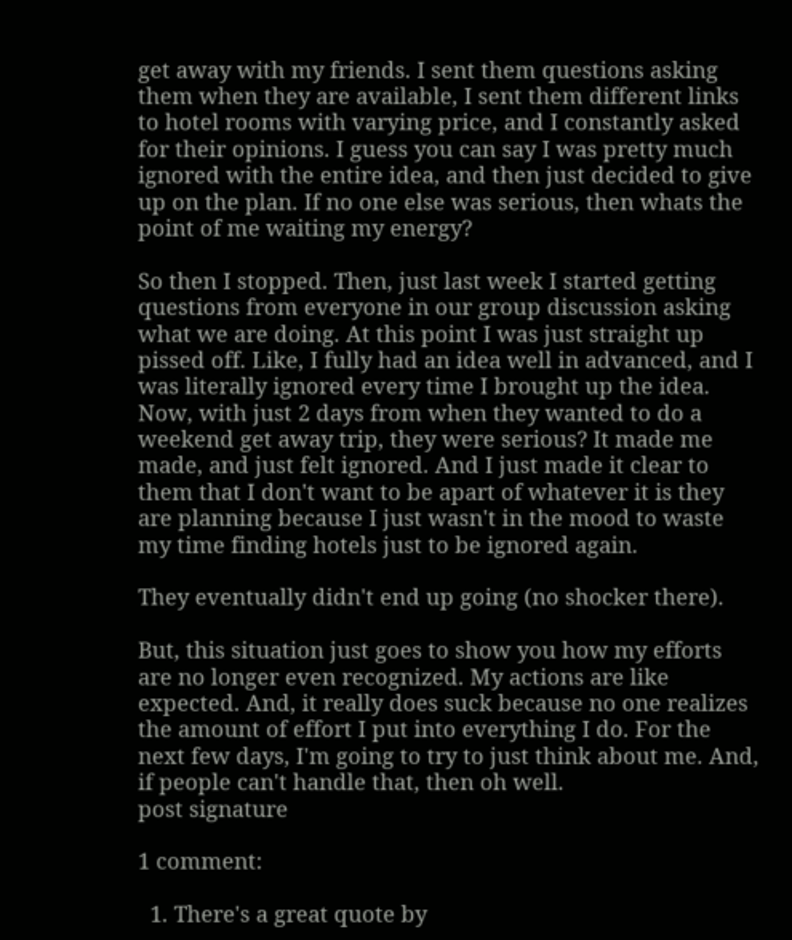get away with my friends. I sent them questions asking them when they are available, I sent them different links to hotel rooms with varying price, and I constantly asked for their opinions. I guess you can say I was pretty much ignored with the entire idea, and then just decided to give up on the plan. If no one else was serious, then whats the point of me waiting my energy?

So then I stopped. Then, just last week I started getting questions from everyone in our group discussion asking what we are doing. At this point I was just straight up pissed off. Like, I fully had an idea well in advanced, and I was literally ignored every time I brought up the idea. Now, with just 2 days from when they wanted to do a weekend get away trip, they were serious? It made me made, and just felt ignored. And I just made it clear to them that I don't want to be apart of whatever it is they are planning because I just wasn't in the mood to waste my time finding hotels just to be ignored again.

They eventually didn't end up going (no shocker there).

But, this situation just goes to show you how my efforts are no longer even recognized. My actions are like expected. And, it really does suck because no one realizes the amount of effort I put into everything I do. For the next few days, I'm going to try to just think about me. And, if people can't handle that, then oh well.
post signature

1 comment:

  1. There's a great quote by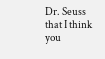Dr. Seuss that I think you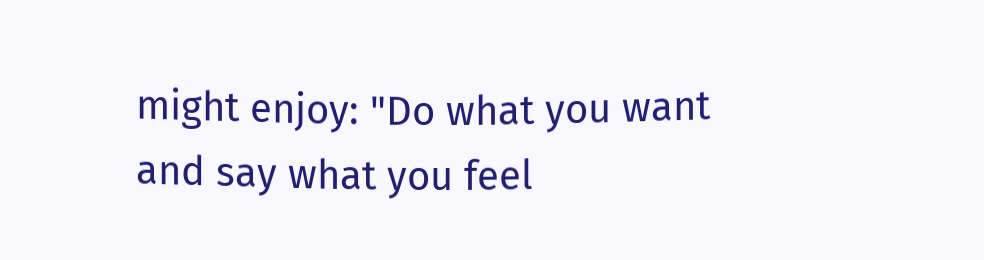might enjoy: "Do what you want and say what you feel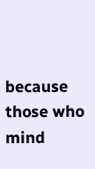because those who mind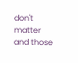don't matter and those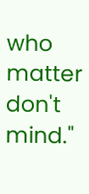who matter don't mind."